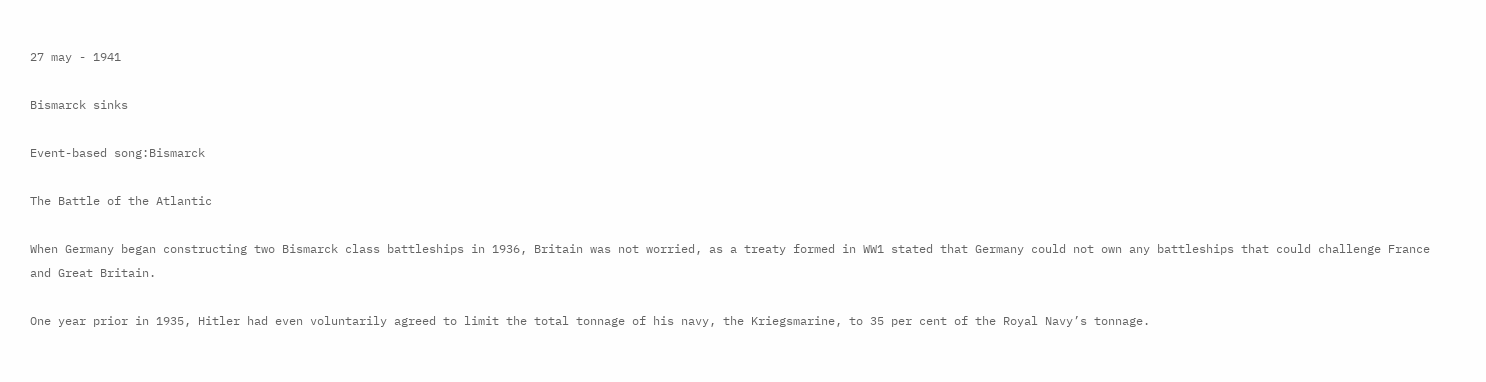27 may - 1941

Bismarck sinks

Event-based song:Bismarck

The Battle of the Atlantic

When Germany began constructing two Bismarck class battleships in 1936, Britain was not worried, as a treaty formed in WW1 stated that Germany could not own any battleships that could challenge France and Great Britain.

One year prior in 1935, Hitler had even voluntarily agreed to limit the total tonnage of his navy, the Kriegsmarine, to 35 per cent of the Royal Navy’s tonnage.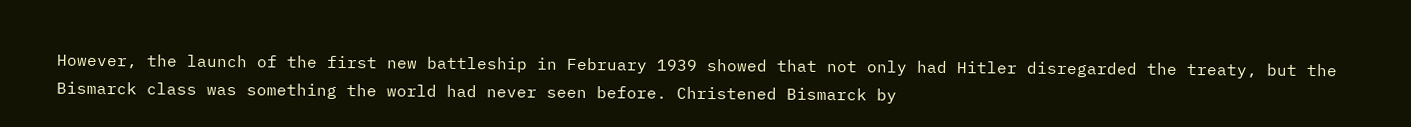However, the launch of the first new battleship in February 1939 showed that not only had Hitler disregarded the treaty, but the Bismarck class was something the world had never seen before. Christened Bismarck by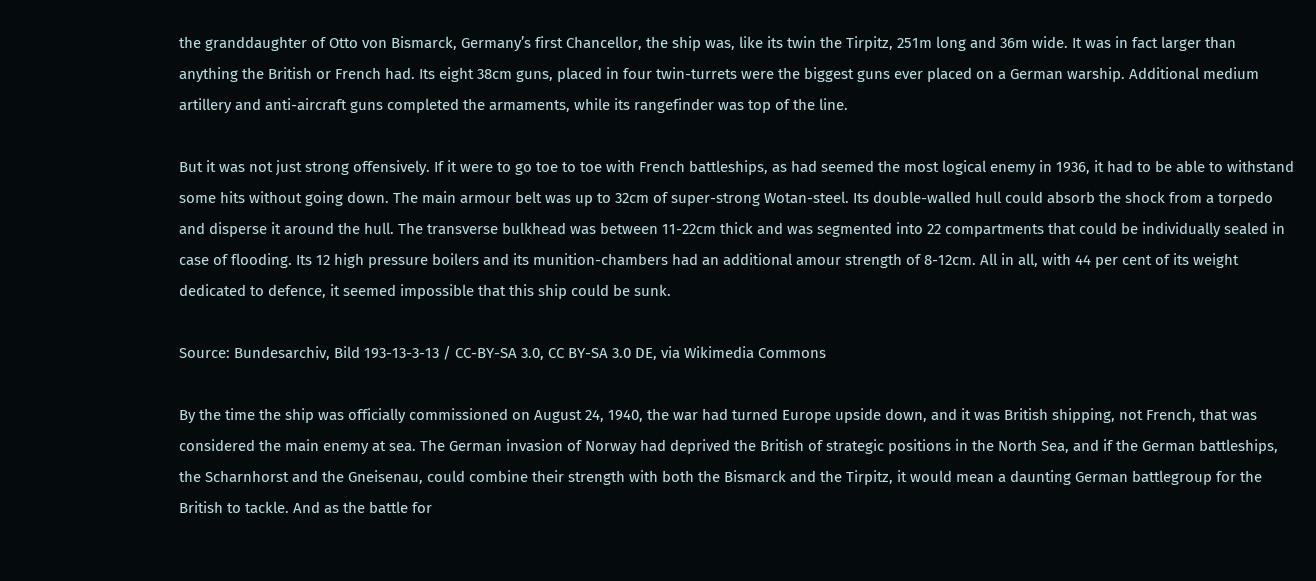the granddaughter of Otto von Bismarck, Germany’s first Chancellor, the ship was, like its twin the Tirpitz, 251m long and 36m wide. It was in fact larger than anything the British or French had. Its eight 38cm guns, placed in four twin-turrets were the biggest guns ever placed on a German warship. Additional medium artillery and anti-aircraft guns completed the armaments, while its rangefinder was top of the line.

But it was not just strong offensively. If it were to go toe to toe with French battleships, as had seemed the most logical enemy in 1936, it had to be able to withstand some hits without going down. The main armour belt was up to 32cm of super-strong Wotan-steel. Its double-walled hull could absorb the shock from a torpedo and disperse it around the hull. The transverse bulkhead was between 11-22cm thick and was segmented into 22 compartments that could be individually sealed in case of flooding. Its 12 high pressure boilers and its munition-chambers had an additional amour strength of 8-12cm. All in all, with 44 per cent of its weight dedicated to defence, it seemed impossible that this ship could be sunk.

Source: Bundesarchiv, Bild 193-13-3-13 / CC-BY-SA 3.0, CC BY-SA 3.0 DE, via Wikimedia Commons

By the time the ship was officially commissioned on August 24, 1940, the war had turned Europe upside down, and it was British shipping, not French, that was considered the main enemy at sea. The German invasion of Norway had deprived the British of strategic positions in the North Sea, and if the German battleships, the Scharnhorst and the Gneisenau, could combine their strength with both the Bismarck and the Tirpitz, it would mean a daunting German battlegroup for the British to tackle. And as the battle for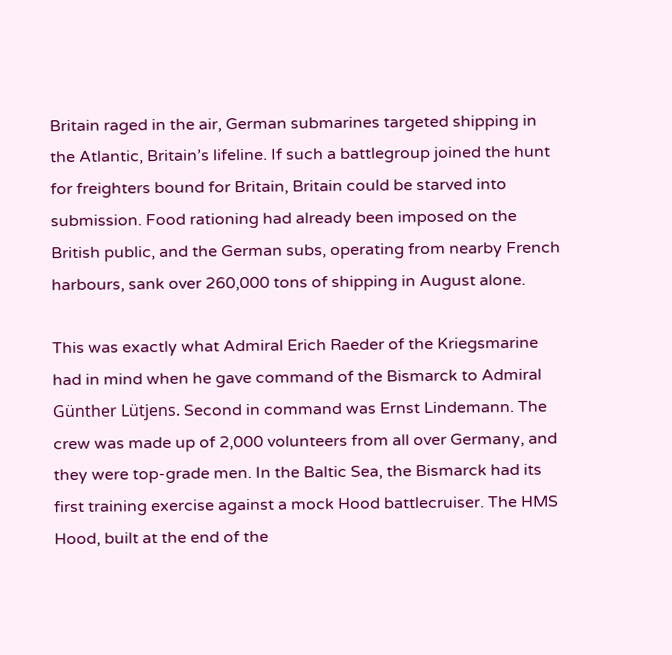Britain raged in the air, German submarines targeted shipping in the Atlantic, Britain’s lifeline. If such a battlegroup joined the hunt for freighters bound for Britain, Britain could be starved into submission. Food rationing had already been imposed on the British public, and the German subs, operating from nearby French harbours, sank over 260,000 tons of shipping in August alone.

This was exactly what Admiral Erich Raeder of the Kriegsmarine had in mind when he gave command of the Bismarck to Admiral Günther Lütjens. Second in command was Ernst Lindemann. The crew was made up of 2,000 volunteers from all over Germany, and they were top-grade men. In the Baltic Sea, the Bismarck had its first training exercise against a mock Hood battlecruiser. The HMS Hood, built at the end of the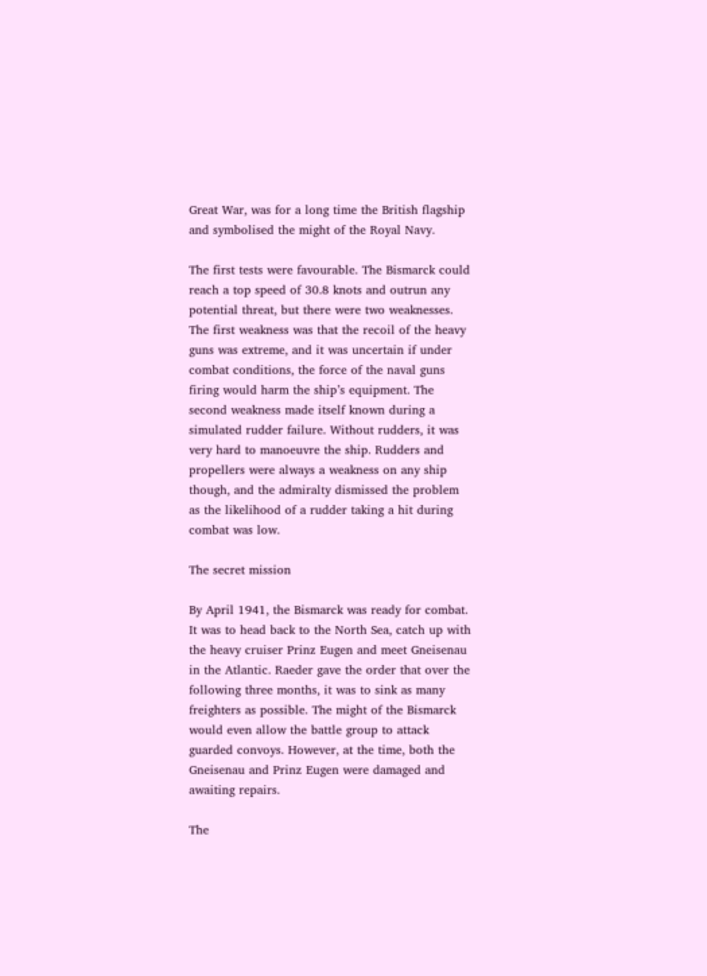Great War, was for a long time the British flagship and symbolised the might of the Royal Navy.

The first tests were favourable. The Bismarck could reach a top speed of 30.8 knots and outrun any potential threat, but there were two weaknesses. The first weakness was that the recoil of the heavy guns was extreme, and it was uncertain if under combat conditions, the force of the naval guns firing would harm the ship’s equipment. The second weakness made itself known during a simulated rudder failure. Without rudders, it was very hard to manoeuvre the ship. Rudders and propellers were always a weakness on any ship though, and the admiralty dismissed the problem as the likelihood of a rudder taking a hit during combat was low.

The secret mission

By April 1941, the Bismarck was ready for combat. It was to head back to the North Sea, catch up with the heavy cruiser Prinz Eugen and meet Gneisenau in the Atlantic. Raeder gave the order that over the following three months, it was to sink as many freighters as possible. The might of the Bismarck would even allow the battle group to attack guarded convoys. However, at the time, both the Gneisenau and Prinz Eugen were damaged and awaiting repairs.

The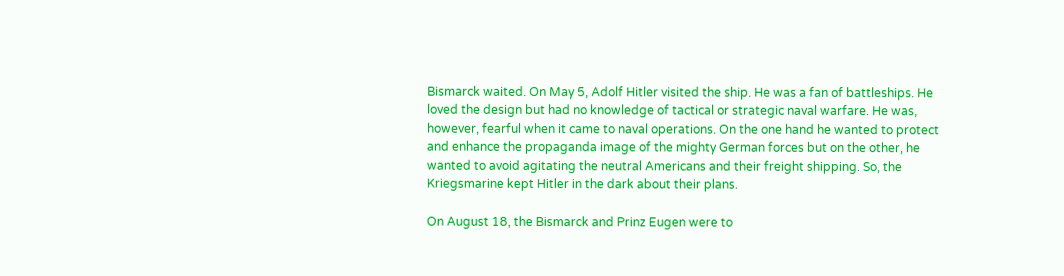Bismarck waited. On May 5, Adolf Hitler visited the ship. He was a fan of battleships. He loved the design but had no knowledge of tactical or strategic naval warfare. He was, however, fearful when it came to naval operations. On the one hand he wanted to protect and enhance the propaganda image of the mighty German forces but on the other, he wanted to avoid agitating the neutral Americans and their freight shipping. So, the Kriegsmarine kept Hitler in the dark about their plans.

On August 18, the Bismarck and Prinz Eugen were to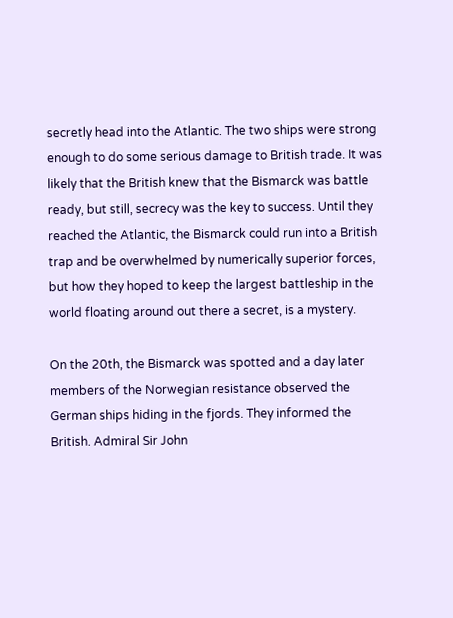secretly head into the Atlantic. The two ships were strong enough to do some serious damage to British trade. It was likely that the British knew that the Bismarck was battle ready, but still, secrecy was the key to success. Until they reached the Atlantic, the Bismarck could run into a British trap and be overwhelmed by numerically superior forces, but how they hoped to keep the largest battleship in the world floating around out there a secret, is a mystery.

On the 20th, the Bismarck was spotted and a day later members of the Norwegian resistance observed the German ships hiding in the fjords. They informed the British. Admiral Sir John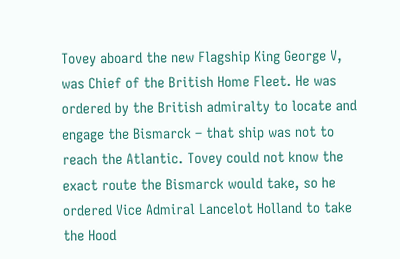Tovey aboard the new Flagship King George V, was Chief of the British Home Fleet. He was ordered by the British admiralty to locate and engage the Bismarck – that ship was not to reach the Atlantic. Tovey could not know the exact route the Bismarck would take, so he ordered Vice Admiral Lancelot Holland to take the Hood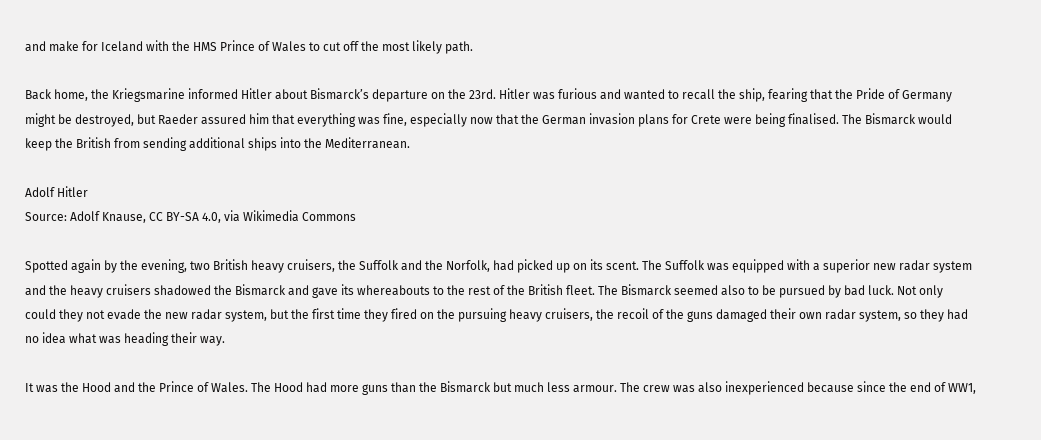and make for Iceland with the HMS Prince of Wales to cut off the most likely path.

Back home, the Kriegsmarine informed Hitler about Bismarck’s departure on the 23rd. Hitler was furious and wanted to recall the ship, fearing that the Pride of Germany might be destroyed, but Raeder assured him that everything was fine, especially now that the German invasion plans for Crete were being finalised. The Bismarck would keep the British from sending additional ships into the Mediterranean.

Adolf Hitler
Source: Adolf Knause, CC BY-SA 4.0, via Wikimedia Commons

Spotted again by the evening, two British heavy cruisers, the Suffolk and the Norfolk, had picked up on its scent. The Suffolk was equipped with a superior new radar system and the heavy cruisers shadowed the Bismarck and gave its whereabouts to the rest of the British fleet. The Bismarck seemed also to be pursued by bad luck. Not only could they not evade the new radar system, but the first time they fired on the pursuing heavy cruisers, the recoil of the guns damaged their own radar system, so they had no idea what was heading their way.

It was the Hood and the Prince of Wales. The Hood had more guns than the Bismarck but much less armour. The crew was also inexperienced because since the end of WW1,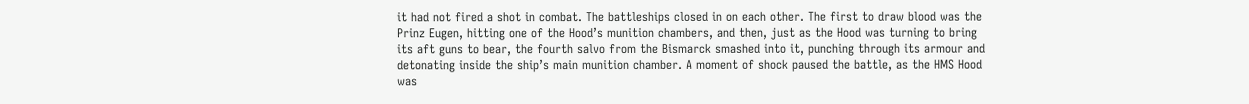it had not fired a shot in combat. The battleships closed in on each other. The first to draw blood was the Prinz Eugen, hitting one of the Hood’s munition chambers, and then, just as the Hood was turning to bring its aft guns to bear, the fourth salvo from the Bismarck smashed into it, punching through its armour and detonating inside the ship’s main munition chamber. A moment of shock paused the battle, as the HMS Hood was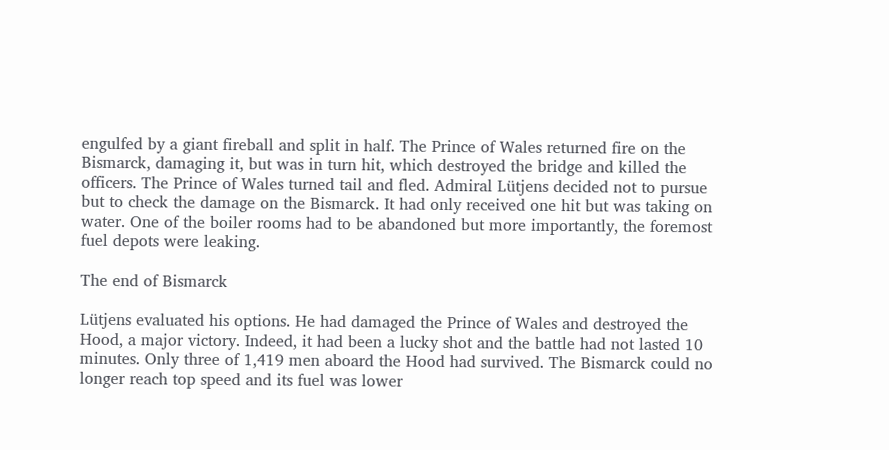engulfed by a giant fireball and split in half. The Prince of Wales returned fire on the Bismarck, damaging it, but was in turn hit, which destroyed the bridge and killed the officers. The Prince of Wales turned tail and fled. Admiral Lütjens decided not to pursue but to check the damage on the Bismarck. It had only received one hit but was taking on water. One of the boiler rooms had to be abandoned but more importantly, the foremost fuel depots were leaking.

The end of Bismarck

Lütjens evaluated his options. He had damaged the Prince of Wales and destroyed the Hood, a major victory. Indeed, it had been a lucky shot and the battle had not lasted 10 minutes. Only three of 1,419 men aboard the Hood had survived. The Bismarck could no longer reach top speed and its fuel was lower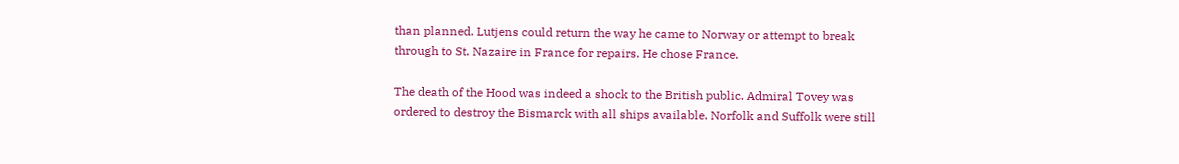than planned. Lutjens could return the way he came to Norway or attempt to break through to St. Nazaire in France for repairs. He chose France.

The death of the Hood was indeed a shock to the British public. Admiral Tovey was ordered to destroy the Bismarck with all ships available. Norfolk and Suffolk were still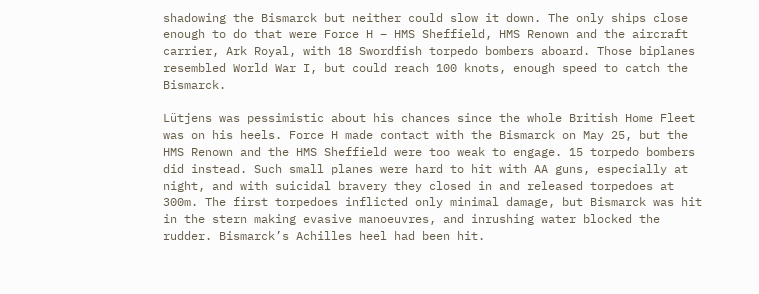shadowing the Bismarck but neither could slow it down. The only ships close enough to do that were Force H – HMS Sheffield, HMS Renown and the aircraft carrier, Ark Royal, with 18 Swordfish torpedo bombers aboard. Those biplanes resembled World War I, but could reach 100 knots, enough speed to catch the Bismarck.

Lütjens was pessimistic about his chances since the whole British Home Fleet was on his heels. Force H made contact with the Bismarck on May 25, but the HMS Renown and the HMS Sheffield were too weak to engage. 15 torpedo bombers did instead. Such small planes were hard to hit with AA guns, especially at night, and with suicidal bravery they closed in and released torpedoes at 300m. The first torpedoes inflicted only minimal damage, but Bismarck was hit in the stern making evasive manoeuvres, and inrushing water blocked the rudder. Bismarck’s Achilles heel had been hit.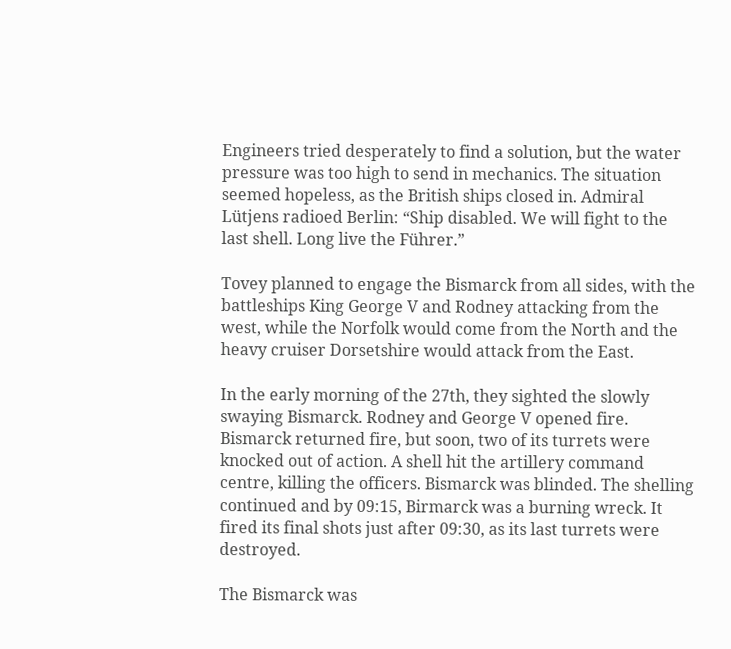Engineers tried desperately to find a solution, but the water pressure was too high to send in mechanics. The situation seemed hopeless, as the British ships closed in. Admiral Lütjens radioed Berlin: “Ship disabled. We will fight to the last shell. Long live the Führer.”

Tovey planned to engage the Bismarck from all sides, with the battleships King George V and Rodney attacking from the west, while the Norfolk would come from the North and the heavy cruiser Dorsetshire would attack from the East.

In the early morning of the 27th, they sighted the slowly swaying Bismarck. Rodney and George V opened fire. Bismarck returned fire, but soon, two of its turrets were knocked out of action. A shell hit the artillery command centre, killing the officers. Bismarck was blinded. The shelling continued and by 09:15, Birmarck was a burning wreck. It fired its final shots just after 09:30, as its last turrets were destroyed.

The Bismarck was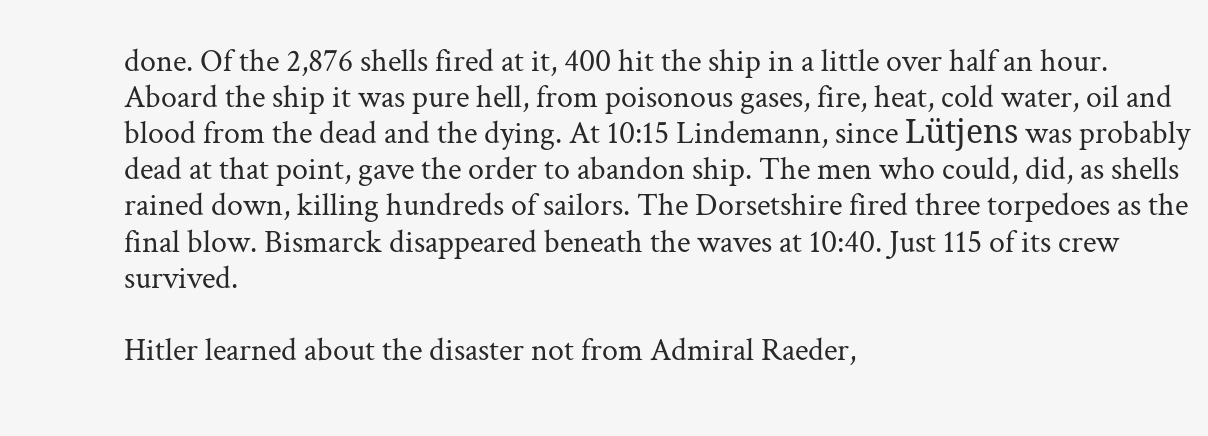done. Of the 2,876 shells fired at it, 400 hit the ship in a little over half an hour. Aboard the ship it was pure hell, from poisonous gases, fire, heat, cold water, oil and blood from the dead and the dying. At 10:15 Lindemann, since Lütjens was probably dead at that point, gave the order to abandon ship. The men who could, did, as shells rained down, killing hundreds of sailors. The Dorsetshire fired three torpedoes as the final blow. Bismarck disappeared beneath the waves at 10:40. Just 115 of its crew survived.

Hitler learned about the disaster not from Admiral Raeder,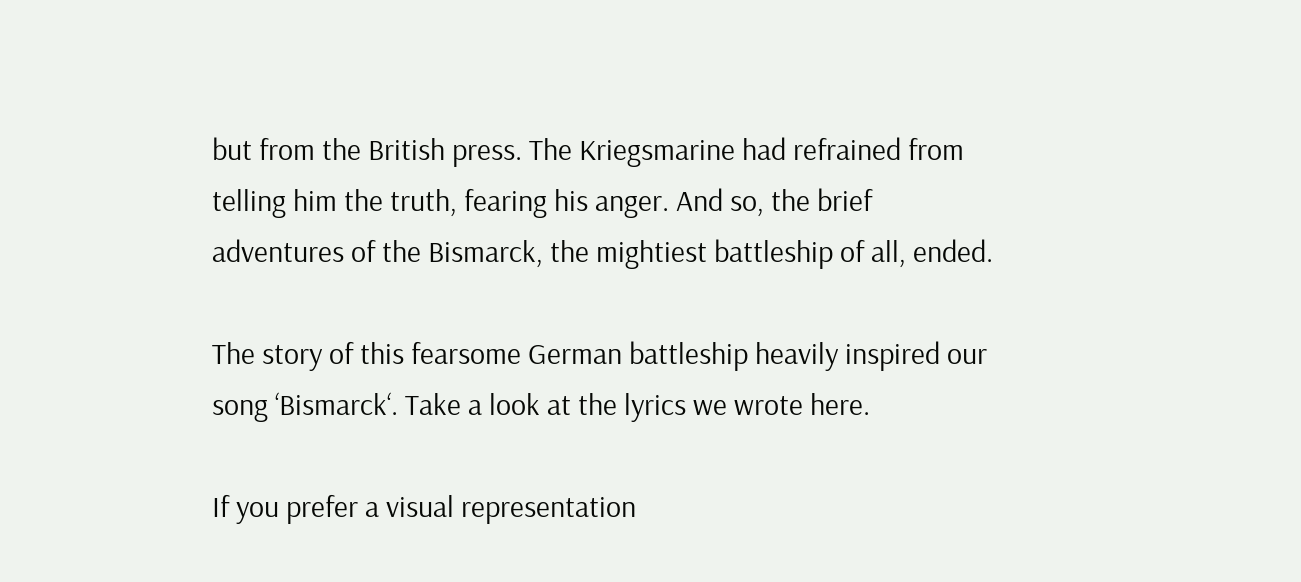but from the British press. The Kriegsmarine had refrained from telling him the truth, fearing his anger. And so, the brief adventures of the Bismarck, the mightiest battleship of all, ended.

The story of this fearsome German battleship heavily inspired our song ‘Bismarck‘. Take a look at the lyrics we wrote here.

If you prefer a visual representation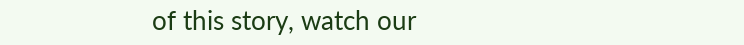of this story, watch our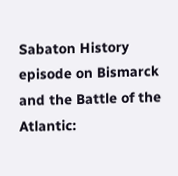Sabaton History episode on Bismarck and the Battle of the Atlantic: